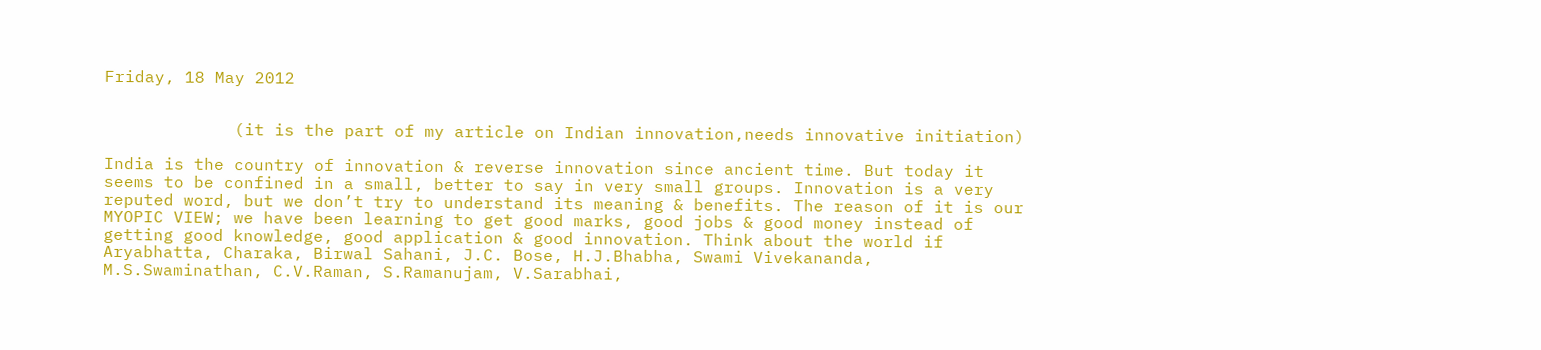Friday, 18 May 2012


             (it is the part of my article on Indian innovation,needs innovative initiation)

India is the country of innovation & reverse innovation since ancient time. But today it seems to be confined in a small, better to say in very small groups. Innovation is a very reputed word, but we don’t try to understand its meaning & benefits. The reason of it is our MYOPIC VIEW; we have been learning to get good marks, good jobs & good money instead of getting good knowledge, good application & good innovation. Think about the world if Aryabhatta, Charaka, Birwal Sahani, J.C. Bose, H.J.Bhabha, Swami Vivekananda, M.S.Swaminathan, C.V.Raman, S.Ramanujam, V.Sarabhai,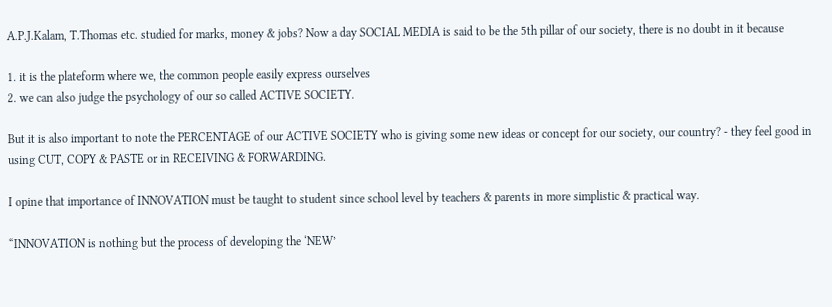A.P.J.Kalam, T.Thomas etc. studied for marks, money & jobs? Now a day SOCIAL MEDIA is said to be the 5th pillar of our society, there is no doubt in it because

1. it is the plateform where we, the common people easily express ourselves
2. we can also judge the psychology of our so called ACTIVE SOCIETY.

But it is also important to note the PERCENTAGE of our ACTIVE SOCIETY who is giving some new ideas or concept for our society, our country? - they feel good in using CUT, COPY & PASTE or in RECEIVING & FORWARDING.

I opine that importance of INNOVATION must be taught to student since school level by teachers & parents in more simplistic & practical way.

“INNOVATION is nothing but the process of developing the ‘NEW’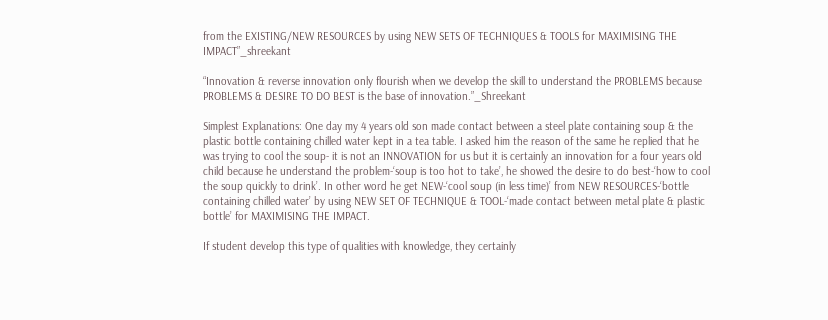from the EXISTING/NEW RESOURCES by using NEW SETS OF TECHNIQUES & TOOLS for MAXIMISING THE IMPACT”_shreekant

“Innovation & reverse innovation only flourish when we develop the skill to understand the PROBLEMS because PROBLEMS & DESIRE TO DO BEST is the base of innovation.”_Shreekant

Simplest Explanations: One day my 4 years old son made contact between a steel plate containing soup & the plastic bottle containing chilled water kept in a tea table. I asked him the reason of the same he replied that he was trying to cool the soup- it is not an INNOVATION for us but it is certainly an innovation for a four years old child because he understand the problem-‘soup is too hot to take’, he showed the desire to do best-‘how to cool the soup quickly to drink’. In other word he get NEW-‘cool soup (in less time)’ from NEW RESOURCES-‘bottle containing chilled water’ by using NEW SET OF TECHNIQUE & TOOL-‘made contact between metal plate & plastic bottle’ for MAXIMISING THE IMPACT.

If student develop this type of qualities with knowledge, they certainly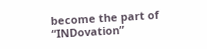become the part of  “INDovation”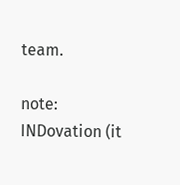team.

note: INDovation (it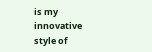is my innovative style of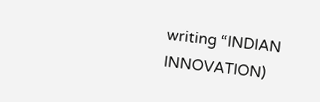writing “INDIAN INNOVATION)